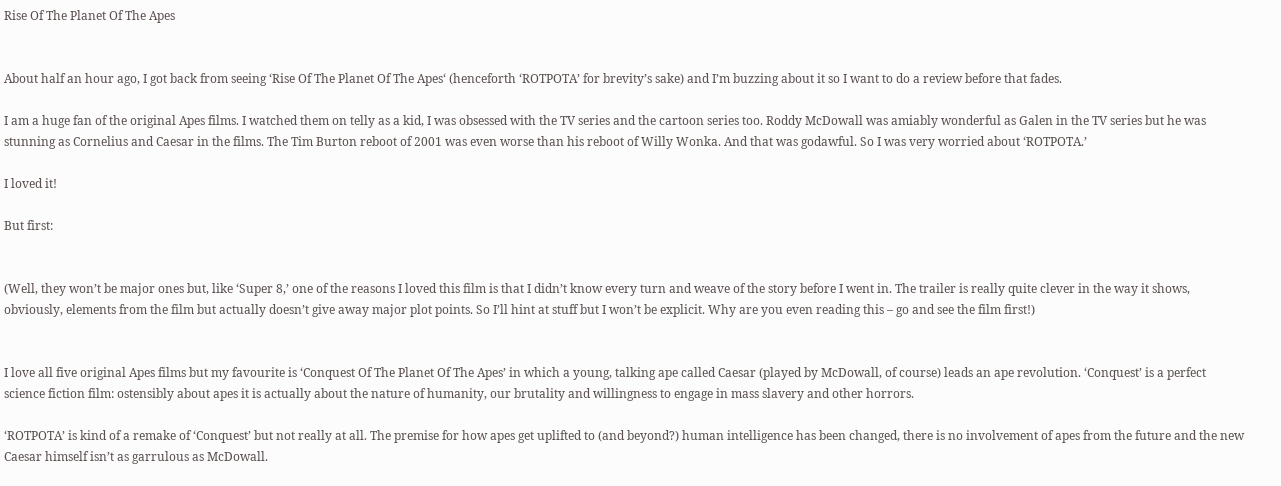Rise Of The Planet Of The Apes


About half an hour ago, I got back from seeing ‘Rise Of The Planet Of The Apes‘ (henceforth ‘ROTPOTA’ for brevity’s sake) and I’m buzzing about it so I want to do a review before that fades.

I am a huge fan of the original Apes films. I watched them on telly as a kid, I was obsessed with the TV series and the cartoon series too. Roddy McDowall was amiably wonderful as Galen in the TV series but he was stunning as Cornelius and Caesar in the films. The Tim Burton reboot of 2001 was even worse than his reboot of Willy Wonka. And that was godawful. So I was very worried about ‘ROTPOTA.’

I loved it!

But first:


(Well, they won’t be major ones but, like ‘Super 8,’ one of the reasons I loved this film is that I didn’t know every turn and weave of the story before I went in. The trailer is really quite clever in the way it shows, obviously, elements from the film but actually doesn’t give away major plot points. So I’ll hint at stuff but I won’t be explicit. Why are you even reading this – go and see the film first!)


I love all five original Apes films but my favourite is ‘Conquest Of The Planet Of The Apes’ in which a young, talking ape called Caesar (played by McDowall, of course) leads an ape revolution. ‘Conquest’ is a perfect science fiction film: ostensibly about apes it is actually about the nature of humanity, our brutality and willingness to engage in mass slavery and other horrors.

‘ROTPOTA’ is kind of a remake of ‘Conquest’ but not really at all. The premise for how apes get uplifted to (and beyond?) human intelligence has been changed, there is no involvement of apes from the future and the new Caesar himself isn’t as garrulous as McDowall.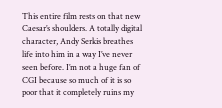This entire film rests on that new Caesar’s shoulders. A totally digital character, Andy Serkis breathes life into him in a way I’ve never seen before. I’m not a huge fan of CGI because so much of it is so poor that it completely ruins my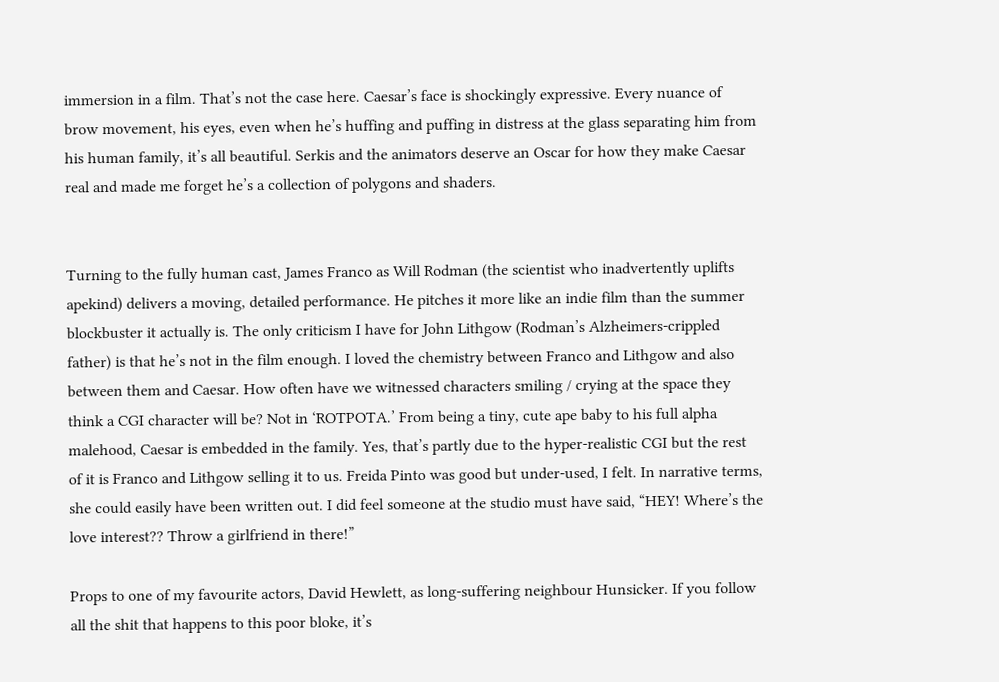immersion in a film. That’s not the case here. Caesar’s face is shockingly expressive. Every nuance of brow movement, his eyes, even when he’s huffing and puffing in distress at the glass separating him from his human family, it’s all beautiful. Serkis and the animators deserve an Oscar for how they make Caesar real and made me forget he’s a collection of polygons and shaders.


Turning to the fully human cast, James Franco as Will Rodman (the scientist who inadvertently uplifts apekind) delivers a moving, detailed performance. He pitches it more like an indie film than the summer blockbuster it actually is. The only criticism I have for John Lithgow (Rodman’s Alzheimers-crippled father) is that he’s not in the film enough. I loved the chemistry between Franco and Lithgow and also between them and Caesar. How often have we witnessed characters smiling / crying at the space they think a CGI character will be? Not in ‘ROTPOTA.’ From being a tiny, cute ape baby to his full alpha malehood, Caesar is embedded in the family. Yes, that’s partly due to the hyper-realistic CGI but the rest of it is Franco and Lithgow selling it to us. Freida Pinto was good but under-used, I felt. In narrative terms, she could easily have been written out. I did feel someone at the studio must have said, “HEY! Where’s the love interest?? Throw a girlfriend in there!”

Props to one of my favourite actors, David Hewlett, as long-suffering neighbour Hunsicker. If you follow all the shit that happens to this poor bloke, it’s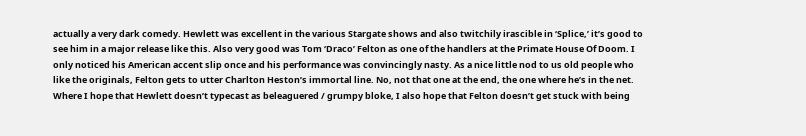actually a very dark comedy. Hewlett was excellent in the various Stargate shows and also twitchily irascible in ‘Splice,’ it’s good to see him in a major release like this. Also very good was Tom ‘Draco’ Felton as one of the handlers at the Primate House Of Doom. I only noticed his American accent slip once and his performance was convincingly nasty. As a nice little nod to us old people who like the originals, Felton gets to utter Charlton Heston’s immortal line. No, not that one at the end, the one where he’s in the net. Where I hope that Hewlett doesn’t typecast as beleaguered / grumpy bloke, I also hope that Felton doesn’t get stuck with being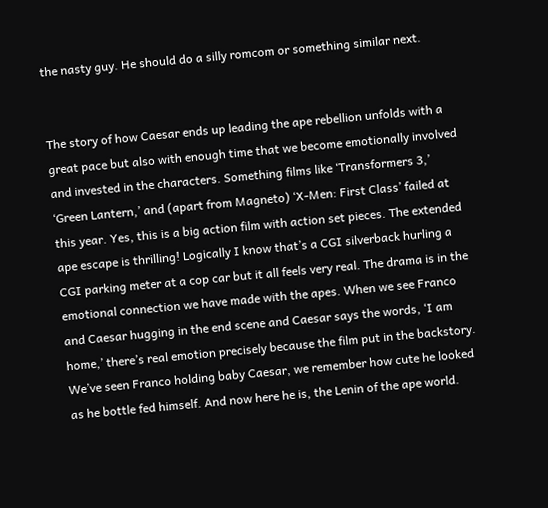the nasty guy. He should do a silly romcom or something similar next.


The story of how Caesar ends up leading the ape rebellion unfolds with a great pace but also with enough time that we become emotionally involved and invested in the characters. Something films like ‘Transformers 3,’ ‘Green Lantern,’ and (apart from Magneto) ‘X-Men: First Class’ failed at this year. Yes, this is a big action film with action set pieces. The extended ape escape is thrilling! Logically I know that’s a CGI silverback hurling a CGI parking meter at a cop car but it all feels very real. The drama is in the emotional connection we have made with the apes. When we see Franco and Caesar hugging in the end scene and Caesar says the words, ‘I am home,’ there’s real emotion precisely because the film put in the backstory. We’ve seen Franco holding baby Caesar, we remember how cute he looked as he bottle fed himself. And now here he is, the Lenin of the ape world.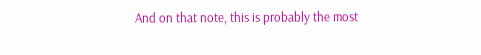And on that note, this is probably the most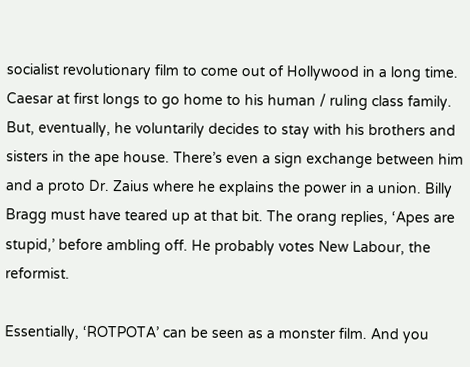socialist revolutionary film to come out of Hollywood in a long time. Caesar at first longs to go home to his human / ruling class family. But, eventually, he voluntarily decides to stay with his brothers and sisters in the ape house. There’s even a sign exchange between him and a proto Dr. Zaius where he explains the power in a union. Billy Bragg must have teared up at that bit. The orang replies, ‘Apes are stupid,’ before ambling off. He probably votes New Labour, the reformist.

Essentially, ‘ROTPOTA’ can be seen as a monster film. And you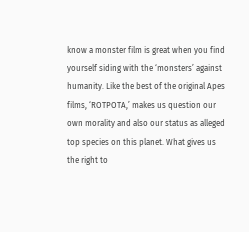know a monster film is great when you find yourself siding with the ‘monsters’ against humanity. Like the best of the original Apes films, ‘ROTPOTA,’ makes us question our own morality and also our status as alleged top species on this planet. What gives us the right to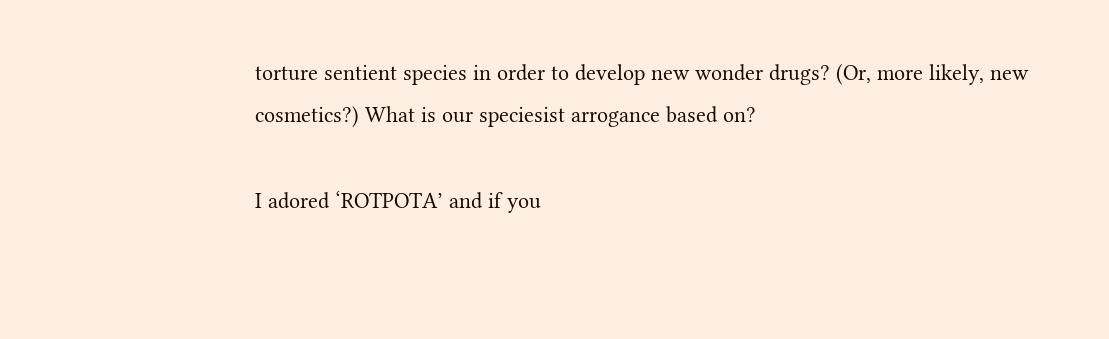torture sentient species in order to develop new wonder drugs? (Or, more likely, new cosmetics?) What is our speciesist arrogance based on?

I adored ‘ROTPOTA’ and if you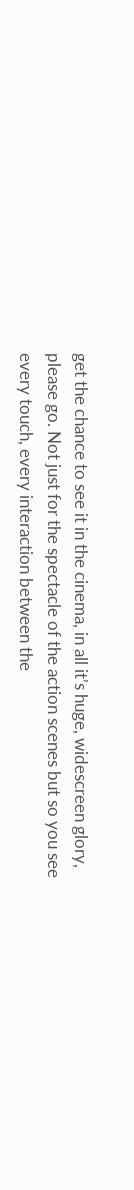get the chance to see it in the cinema, in all it’s huge, widescreen glory, please go. Not just for the spectacle of the action scenes but so you see every touch, every interaction between the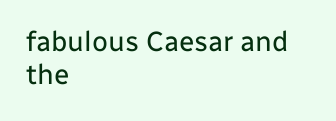fabulous Caesar and the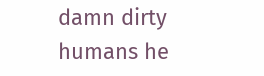damn dirty humans he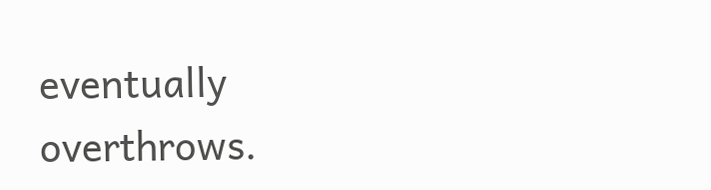eventually overthrows.